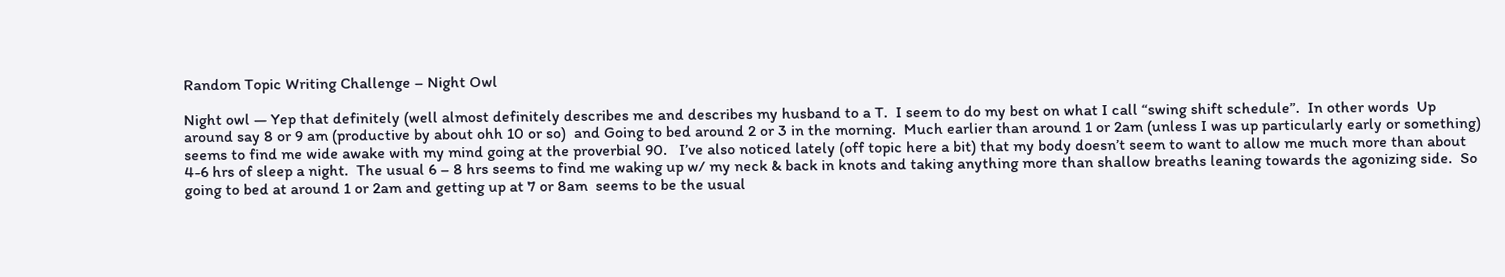Random Topic Writing Challenge – Night Owl

Night owl — Yep that definitely (well almost definitely describes me and describes my husband to a T.  I seem to do my best on what I call “swing shift schedule”.  In other words  Up around say 8 or 9 am (productive by about ohh 10 or so)  and Going to bed around 2 or 3 in the morning.  Much earlier than around 1 or 2am (unless I was up particularly early or something) seems to find me wide awake with my mind going at the proverbial 90.   I’ve also noticed lately (off topic here a bit) that my body doesn’t seem to want to allow me much more than about 4-6 hrs of sleep a night.  The usual 6 – 8 hrs seems to find me waking up w/ my neck & back in knots and taking anything more than shallow breaths leaning towards the agonizing side.  So  going to bed at around 1 or 2am and getting up at 7 or 8am  seems to be the usual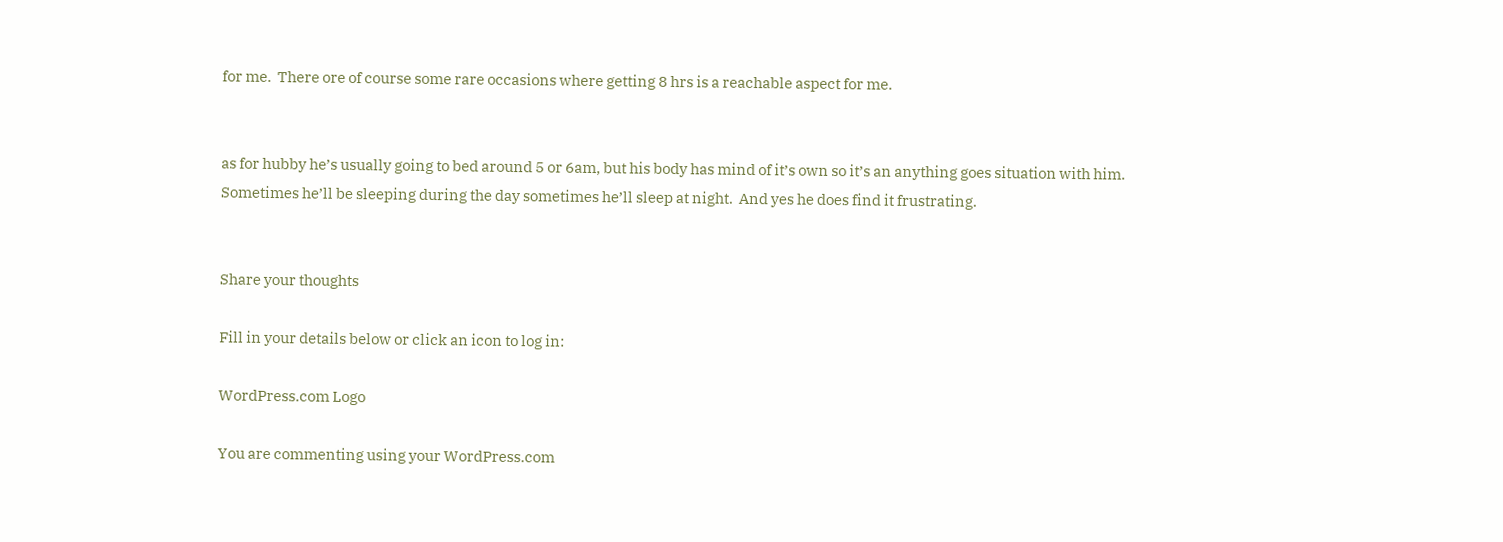for me.  There ore of course some rare occasions where getting 8 hrs is a reachable aspect for me.


as for hubby he’s usually going to bed around 5 or 6am, but his body has mind of it’s own so it’s an anything goes situation with him.  Sometimes he’ll be sleeping during the day sometimes he’ll sleep at night.  And yes he does find it frustrating.


Share your thoughts

Fill in your details below or click an icon to log in:

WordPress.com Logo

You are commenting using your WordPress.com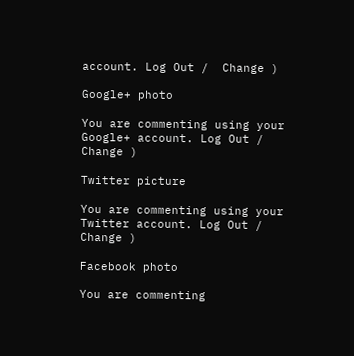account. Log Out /  Change )

Google+ photo

You are commenting using your Google+ account. Log Out /  Change )

Twitter picture

You are commenting using your Twitter account. Log Out /  Change )

Facebook photo

You are commenting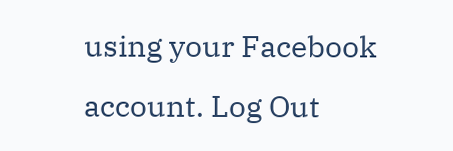using your Facebook account. Log Out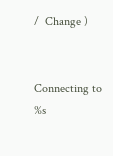/  Change )


Connecting to %s